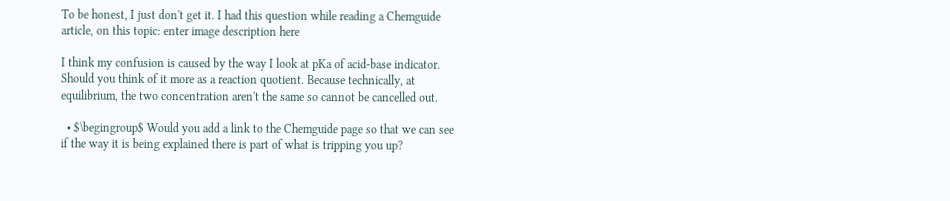To be honest, I just don't get it. I had this question while reading a Chemguide article, on this topic: enter image description here

I think my confusion is caused by the way I look at pKa of acid-base indicator. Should you think of it more as a reaction quotient. Because technically, at equilibrium, the two concentration aren't the same so cannot be cancelled out.

  • $\begingroup$ Would you add a link to the Chemguide page so that we can see if the way it is being explained there is part of what is tripping you up?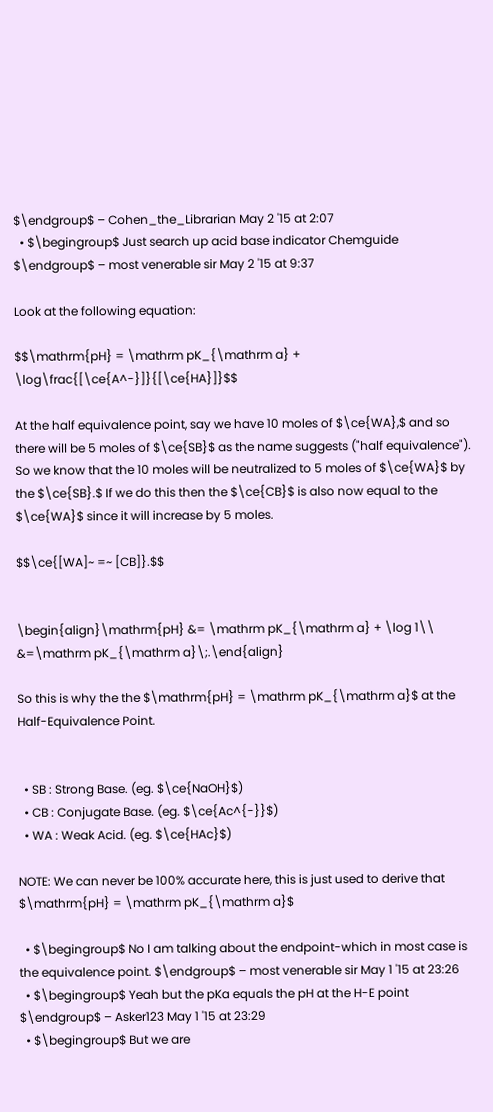$\endgroup$ – Cohen_the_Librarian May 2 '15 at 2:07
  • $\begingroup$ Just search up acid base indicator Chemguide $\endgroup$ – most venerable sir May 2 '15 at 9:37

Look at the following equation:

$$\mathrm{pH} = \mathrm pK_{\mathrm a} + \log\frac{[\ce{A^-}]}{[\ce{HA}]}$$

At the half equivalence point, say we have 10 moles of $\ce{WA},$ and so there will be 5 moles of $\ce{SB}$ as the name suggests ("half equivalence"). So we know that the 10 moles will be neutralized to 5 moles of $\ce{WA}$ by the $\ce{SB}.$ If we do this then the $\ce{CB}$ is also now equal to the $\ce{WA}$ since it will increase by 5 moles.

$$\ce{[WA]~ =~ [CB]}.$$


\begin{align}\mathrm{pH} &= \mathrm pK_{\mathrm a} + \log 1\\ &=\mathrm pK_{\mathrm a}\;.\end{align}

So this is why the the $\mathrm{pH} = \mathrm pK_{\mathrm a}$ at the Half-Equivalence Point.


  • SB : Strong Base. (eg. $\ce{NaOH}$)
  • CB : Conjugate Base. (eg. $\ce{Ac^{-}}$)
  • WA : Weak Acid. (eg. $\ce{HAc}$)

NOTE: We can never be 100% accurate here, this is just used to derive that $\mathrm{pH} = \mathrm pK_{\mathrm a}$

  • $\begingroup$ No I am talking about the endpoint-which in most case is the equivalence point. $\endgroup$ – most venerable sir May 1 '15 at 23:26
  • $\begingroup$ Yeah but the pKa equals the pH at the H-E point $\endgroup$ – Asker123 May 1 '15 at 23:29
  • $\begingroup$ But we are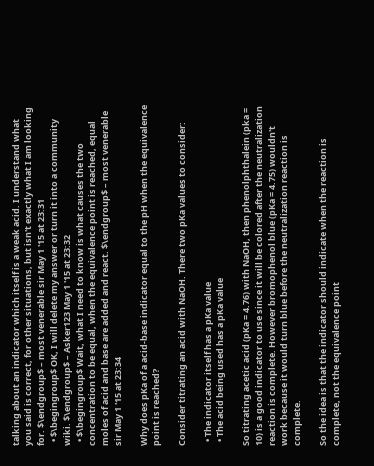talking about an indicator which itself is a weak acid. I understand what you said is correct, for other situations, but isn't exactly what I am looking for. $\endgroup$ – most venerable sir May 1 '15 at 23:31
  • $\begingroup$ OK, I will delete my answer or turn it into a community wiki. $\endgroup$ – Asker123 May 1 '15 at 23:32
  • $\begingroup$ Wait, what I need to know is what causes the two concentration to be equal, when the equivalence point is reached, equal moles of acid and base are added and react. $\endgroup$ – most venerable sir May 1 '15 at 23:34

Why does pKa of a acid-base indicator equal to the pH when the equivalence point is reached?

Consider titrating an acid with NaOH. There two pKa values to consider:

  • The indicator itself has a pKa value
  • The acid being used has a pKa value

So titrating acetic acid (pKa = 4.76) with NaOH, then phenolphthalein (pka = 10) is a good indicator to use since it will be colored after the neutralization reaction is complete. However bromophenol blue (pKa = 4.75) wouldn't work because it would turn blue before the neutralization reaction is complete.

So the idea is that the indicator should indicate when the reaction is complete, not the equivalence point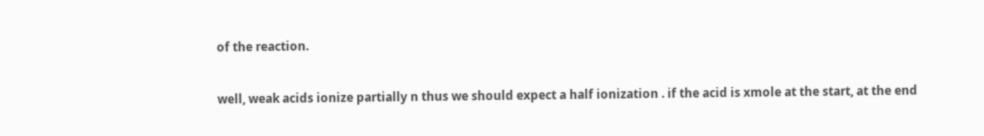of the reaction.


well, weak acids ionize partially n thus we should expect a half ionization . if the acid is xmole at the start, at the end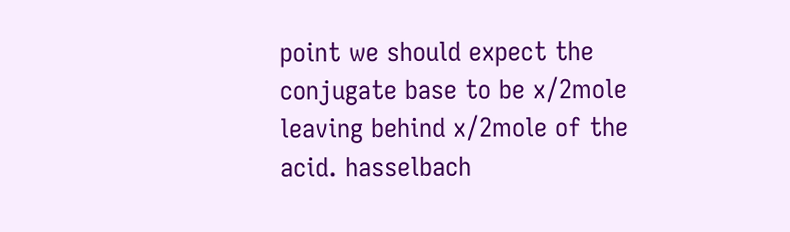point we should expect the conjugate base to be x/2mole leaving behind x/2mole of the acid. hasselbach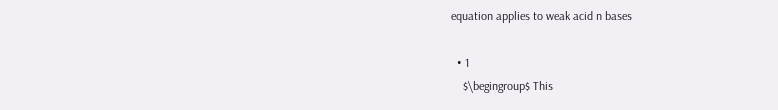equation applies to weak acid n bases

  • 1
    $\begingroup$ This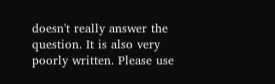doesn't really answer the question. It is also very poorly written. Please use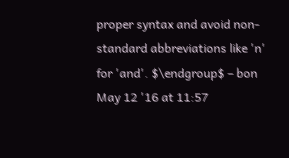proper syntax and avoid non-standard abbreviations like 'n' for 'and'. $\endgroup$ – bon May 12 '16 at 11:57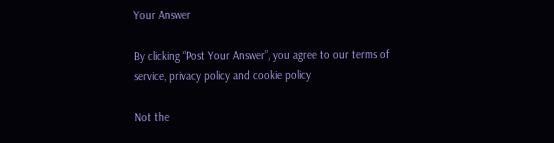Your Answer

By clicking “Post Your Answer”, you agree to our terms of service, privacy policy and cookie policy

Not the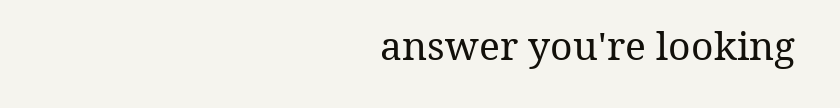answer you're looking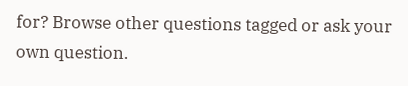for? Browse other questions tagged or ask your own question.